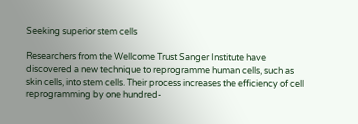Seeking superior stem cells

Researchers from the Wellcome Trust Sanger Institute have discovered a new technique to reprogramme human cells, such as skin cells, into stem cells. Their process increases the efficiency of cell reprogramming by one hundred-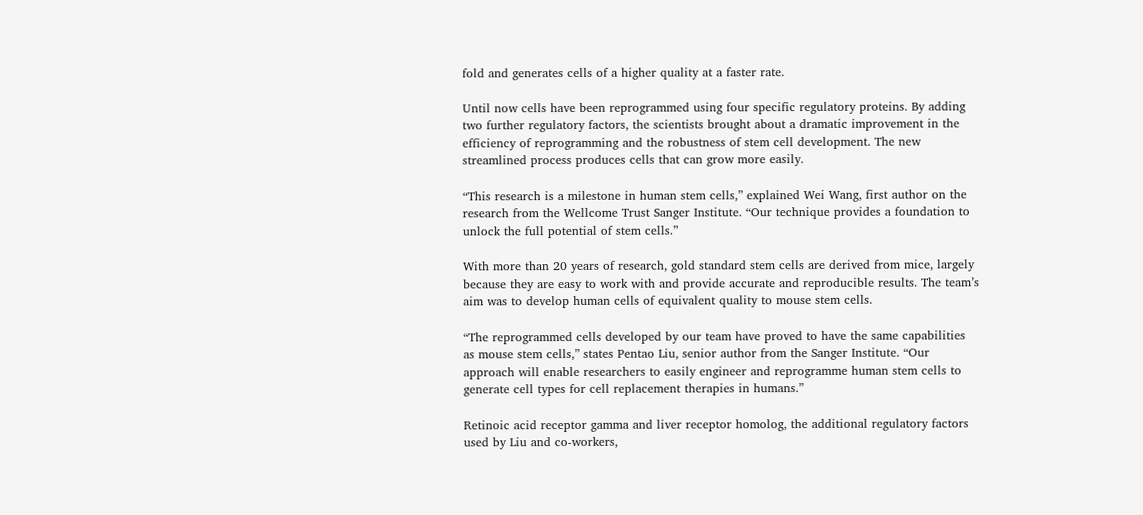fold and generates cells of a higher quality at a faster rate.

Until now cells have been reprogrammed using four specific regulatory proteins. By adding two further regulatory factors, the scientists brought about a dramatic improvement in the efficiency of reprogramming and the robustness of stem cell development. The new streamlined process produces cells that can grow more easily.

“This research is a milestone in human stem cells,” explained Wei Wang, first author on the research from the Wellcome Trust Sanger Institute. “Our technique provides a foundation to unlock the full potential of stem cells.”

With more than 20 years of research, gold standard stem cells are derived from mice, largely because they are easy to work with and provide accurate and reproducible results. The team’s aim was to develop human cells of equivalent quality to mouse stem cells.

“The reprogrammed cells developed by our team have proved to have the same capabilities as mouse stem cells,” states Pentao Liu, senior author from the Sanger Institute. “Our approach will enable researchers to easily engineer and reprogramme human stem cells to generate cell types for cell replacement therapies in humans.”

Retinoic acid receptor gamma and liver receptor homolog, the additional regulatory factors used by Liu and co-workers,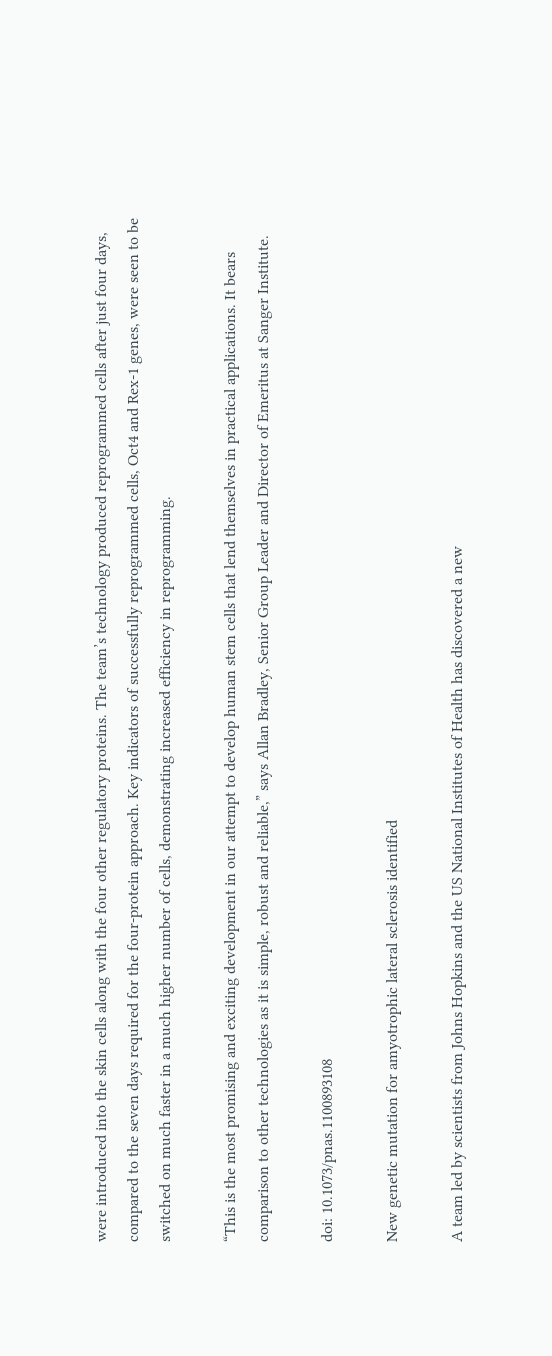were introduced into the skin cells along with the four other regulatory proteins. The team’s technology produced reprogrammed cells after just four days, compared to the seven days required for the four-protein approach. Key indicators of successfully reprogrammed cells, Oct4 and Rex-1 genes, were seen to be switched on much faster in a much higher number of cells, demonstrating increased efficiency in reprogramming.

“This is the most promising and exciting development in our attempt to develop human stem cells that lend themselves in practical applications. It bears comparison to other technologies as it is simple, robust and reliable,” says Allan Bradley, Senior Group Leader and Director of Emeritus at Sanger Institute.

doi: 10.1073/pnas.1100893108

New genetic mutation for amyotrophic lateral sclerosis identified

A team led by scientists from Johns Hopkins and the US National Institutes of Health has discovered a new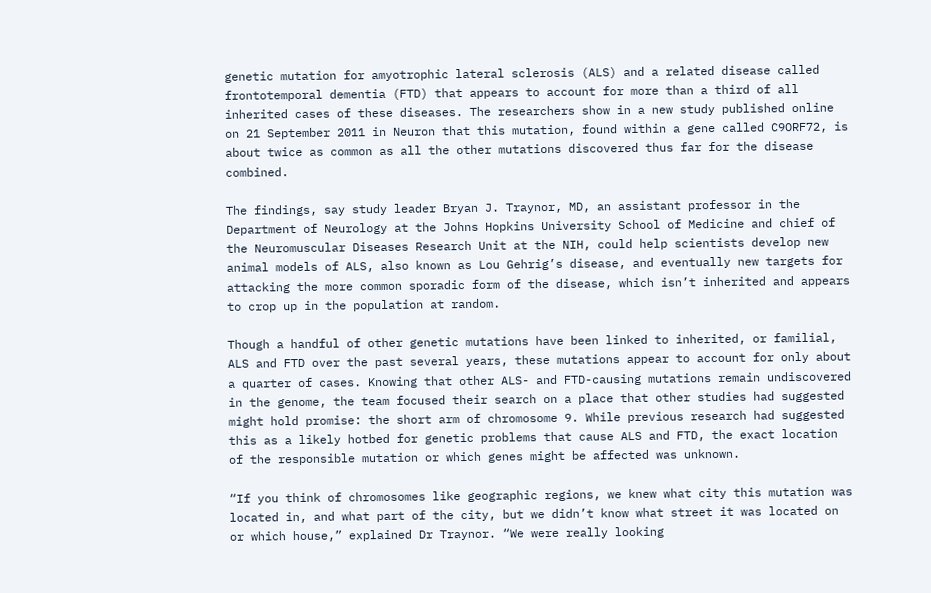genetic mutation for amyotrophic lateral sclerosis (ALS) and a related disease called frontotemporal dementia (FTD) that appears to account for more than a third of all inherited cases of these diseases. The researchers show in a new study published online on 21 September 2011 in Neuron that this mutation, found within a gene called C9ORF72, is about twice as common as all the other mutations discovered thus far for the disease combined.

The findings, say study leader Bryan J. Traynor, MD, an assistant professor in the Department of Neurology at the Johns Hopkins University School of Medicine and chief of the Neuromuscular Diseases Research Unit at the NIH, could help scientists develop new animal models of ALS, also known as Lou Gehrig’s disease, and eventually new targets for attacking the more common sporadic form of the disease, which isn’t inherited and appears to crop up in the population at random.

Though a handful of other genetic mutations have been linked to inherited, or familial, ALS and FTD over the past several years, these mutations appear to account for only about a quarter of cases. Knowing that other ALS- and FTD-causing mutations remain undiscovered in the genome, the team focused their search on a place that other studies had suggested might hold promise: the short arm of chromosome 9. While previous research had suggested this as a likely hotbed for genetic problems that cause ALS and FTD, the exact location of the responsible mutation or which genes might be affected was unknown.

“If you think of chromosomes like geographic regions, we knew what city this mutation was located in, and what part of the city, but we didn’t know what street it was located on or which house,” explained Dr Traynor. “We were really looking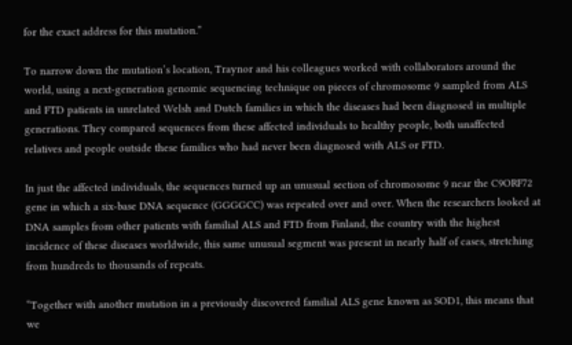for the exact address for this mutation.”

To narrow down the mutation’s location, Traynor and his colleagues worked with collaborators around the world, using a next-generation genomic sequencing technique on pieces of chromosome 9 sampled from ALS and FTD patients in unrelated Welsh and Dutch families in which the diseases had been diagnosed in multiple generations. They compared sequences from these affected individuals to healthy people, both unaffected relatives and people outside these families who had never been diagnosed with ALS or FTD.

In just the affected individuals, the sequences turned up an unusual section of chromosome 9 near the C9ORF72 gene in which a six-base DNA sequence (GGGGCC) was repeated over and over. When the researchers looked at DNA samples from other patients with familial ALS and FTD from Finland, the country with the highest incidence of these diseases worldwide, this same unusual segment was present in nearly half of cases, stretching from hundreds to thousands of repeats.

“Together with another mutation in a previously discovered familial ALS gene known as SOD1, this means that we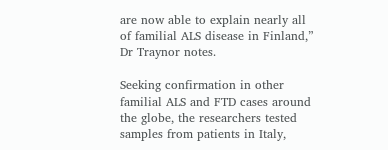are now able to explain nearly all of familial ALS disease in Finland,” Dr Traynor notes.

Seeking confirmation in other familial ALS and FTD cases around the globe, the researchers tested samples from patients in Italy,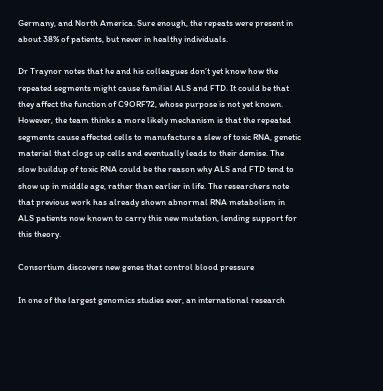Germany, and North America. Sure enough, the repeats were present in about 38% of patients, but never in healthy individuals.

Dr Traynor notes that he and his colleagues don’t yet know how the repeated segments might cause familial ALS and FTD. It could be that they affect the function of C9ORF72, whose purpose is not yet known. However, the team thinks a more likely mechanism is that the repeated segments cause affected cells to manufacture a slew of toxic RNA, genetic material that clogs up cells and eventually leads to their demise. The slow buildup of toxic RNA could be the reason why ALS and FTD tend to show up in middle age, rather than earlier in life. The researchers note that previous work has already shown abnormal RNA metabolism in ALS patients now known to carry this new mutation, lending support for this theory.

Consortium discovers new genes that control blood pressure

In one of the largest genomics studies ever, an international research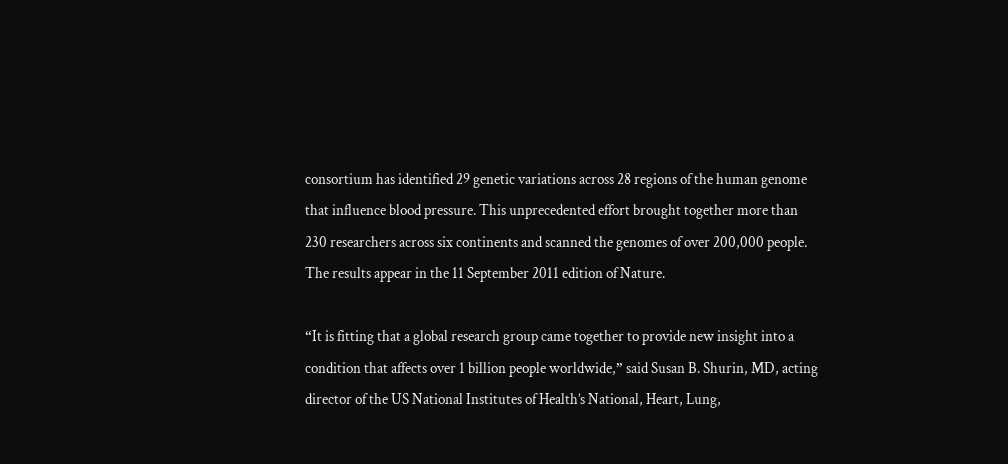consortium has identified 29 genetic variations across 28 regions of the human genome that influence blood pressure. This unprecedented effort brought together more than 230 researchers across six continents and scanned the genomes of over 200,000 people. The results appear in the 11 September 2011 edition of Nature.

“It is fitting that a global research group came together to provide new insight into a condition that affects over 1 billion people worldwide,” said Susan B. Shurin, MD, acting director of the US National Institutes of Health’s National, Heart, Lung,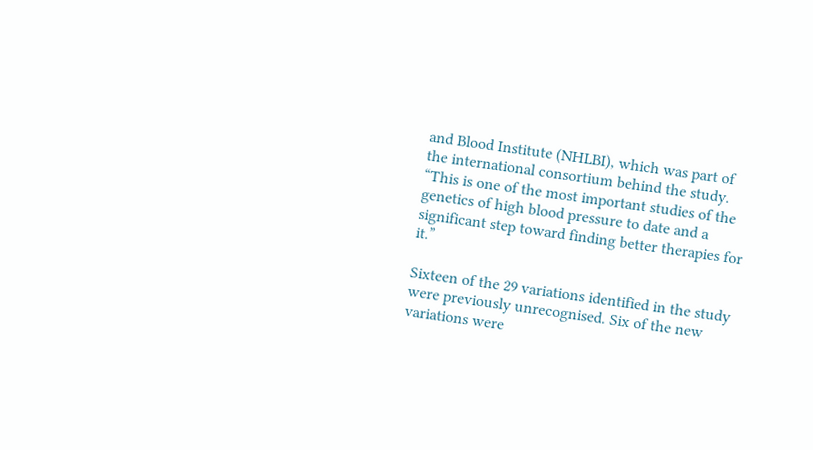and Blood Institute (NHLBI), which was part of the international consortium behind the study. “This is one of the most important studies of the genetics of high blood pressure to date and a significant step toward finding better therapies for it.”

Sixteen of the 29 variations identified in the study were previously unrecognised. Six of the new variations were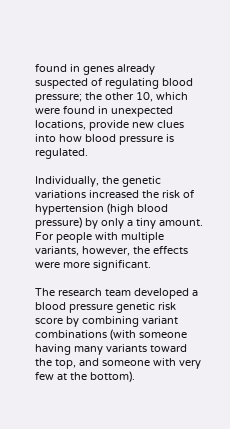found in genes already suspected of regulating blood pressure; the other 10, which were found in unexpected locations, provide new clues into how blood pressure is regulated.

Individually, the genetic variations increased the risk of hypertension (high blood pressure) by only a tiny amount. For people with multiple variants, however, the effects were more significant.

The research team developed a blood pressure genetic risk score by combining variant combinations (with someone having many variants toward the top, and someone with very few at the bottom).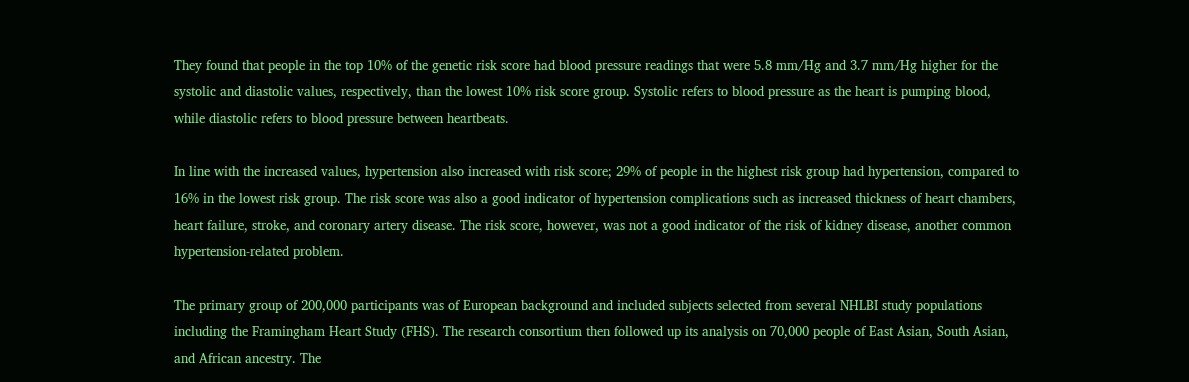They found that people in the top 10% of the genetic risk score had blood pressure readings that were 5.8 mm/Hg and 3.7 mm/Hg higher for the systolic and diastolic values, respectively, than the lowest 10% risk score group. Systolic refers to blood pressure as the heart is pumping blood, while diastolic refers to blood pressure between heartbeats.

In line with the increased values, hypertension also increased with risk score; 29% of people in the highest risk group had hypertension, compared to 16% in the lowest risk group. The risk score was also a good indicator of hypertension complications such as increased thickness of heart chambers, heart failure, stroke, and coronary artery disease. The risk score, however, was not a good indicator of the risk of kidney disease, another common hypertension-related problem.

The primary group of 200,000 participants was of European background and included subjects selected from several NHLBI study populations including the Framingham Heart Study (FHS). The research consortium then followed up its analysis on 70,000 people of East Asian, South Asian, and African ancestry. The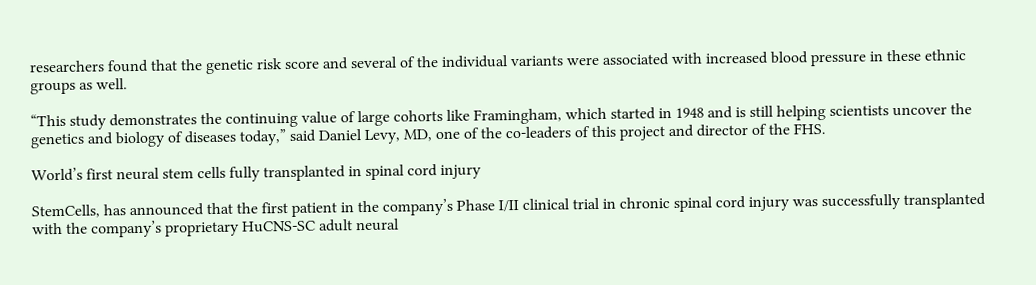researchers found that the genetic risk score and several of the individual variants were associated with increased blood pressure in these ethnic groups as well.

“This study demonstrates the continuing value of large cohorts like Framingham, which started in 1948 and is still helping scientists uncover the genetics and biology of diseases today,” said Daniel Levy, MD, one of the co-leaders of this project and director of the FHS.

World’s first neural stem cells fully transplanted in spinal cord injury

StemCells, has announced that the first patient in the company’s Phase I/II clinical trial in chronic spinal cord injury was successfully transplanted with the company’s proprietary HuCNS-SC adult neural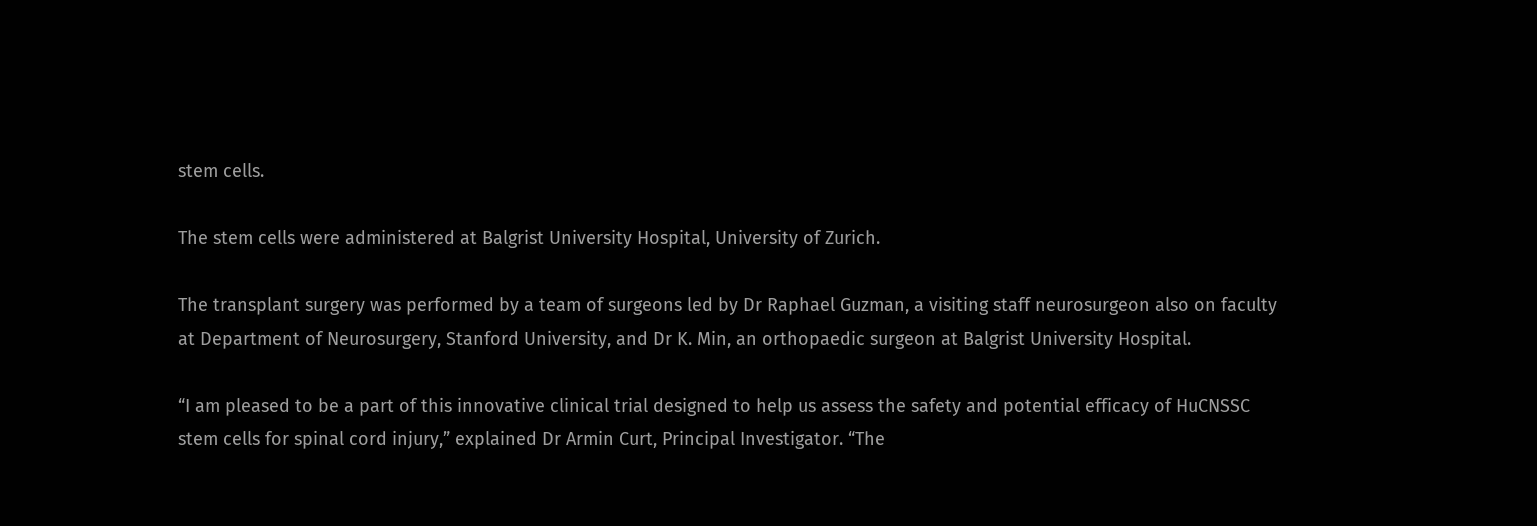stem cells.

The stem cells were administered at Balgrist University Hospital, University of Zurich.

The transplant surgery was performed by a team of surgeons led by Dr Raphael Guzman, a visiting staff neurosurgeon also on faculty at Department of Neurosurgery, Stanford University, and Dr K. Min, an orthopaedic surgeon at Balgrist University Hospital.

“I am pleased to be a part of this innovative clinical trial designed to help us assess the safety and potential efficacy of HuCNSSC stem cells for spinal cord injury,” explained Dr Armin Curt, Principal Investigator. “The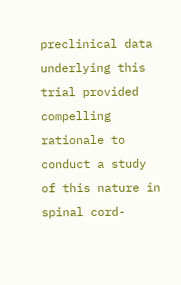preclinical data underlying this trial provided compelling rationale to conduct a study of this nature in spinal cord-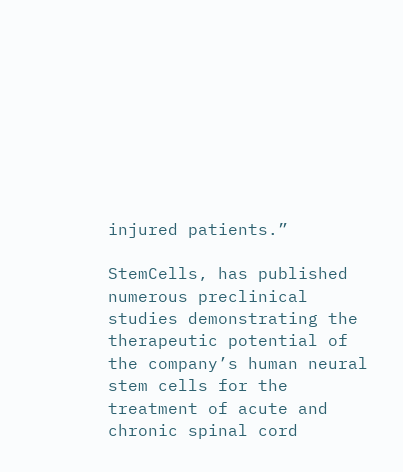injured patients.”

StemCells, has published numerous preclinical studies demonstrating the therapeutic potential of the company’s human neural stem cells for the treatment of acute and chronic spinal cord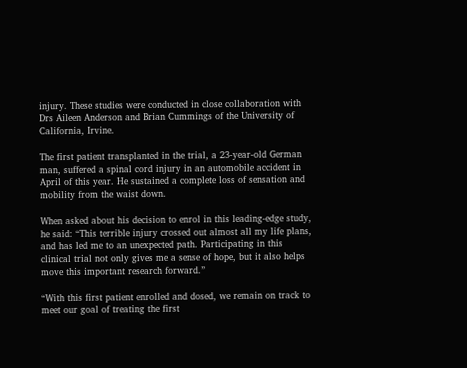injury. These studies were conducted in close collaboration with Drs Aileen Anderson and Brian Cummings of the University of California, Irvine.

The first patient transplanted in the trial, a 23-year-old German man, suffered a spinal cord injury in an automobile accident in April of this year. He sustained a complete loss of sensation and mobility from the waist down.

When asked about his decision to enrol in this leading-edge study, he said: “This terrible injury crossed out almost all my life plans, and has led me to an unexpected path. Participating in this clinical trial not only gives me a sense of hope, but it also helps move this important research forward.”

“With this first patient enrolled and dosed, we remain on track to meet our goal of treating the first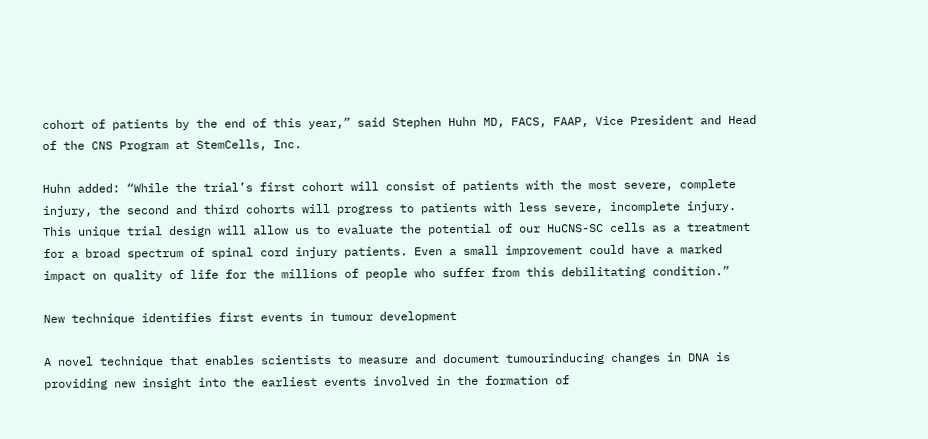cohort of patients by the end of this year,” said Stephen Huhn MD, FACS, FAAP, Vice President and Head of the CNS Program at StemCells, Inc.

Huhn added: “While the trial’s first cohort will consist of patients with the most severe, complete injury, the second and third cohorts will progress to patients with less severe, incomplete injury. This unique trial design will allow us to evaluate the potential of our HuCNS-SC cells as a treatment for a broad spectrum of spinal cord injury patients. Even a small improvement could have a marked impact on quality of life for the millions of people who suffer from this debilitating condition.”

New technique identifies first events in tumour development

A novel technique that enables scientists to measure and document tumourinducing changes in DNA is providing new insight into the earliest events involved in the formation of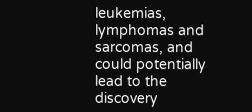leukemias, lymphomas and sarcomas, and could potentially lead to the discovery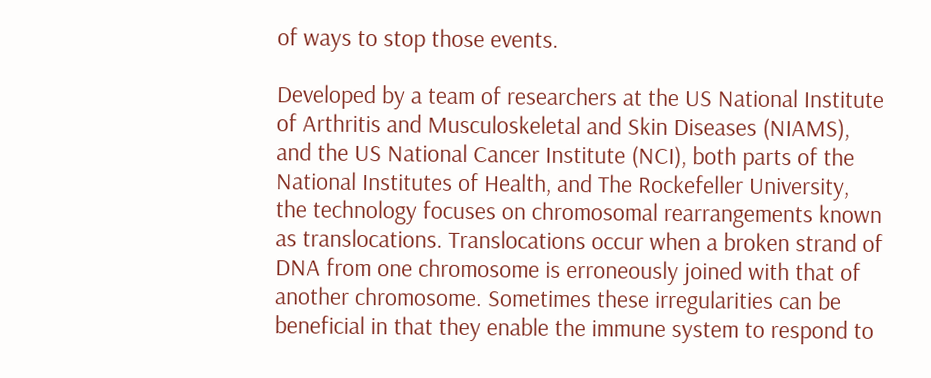of ways to stop those events.

Developed by a team of researchers at the US National Institute of Arthritis and Musculoskeletal and Skin Diseases (NIAMS), and the US National Cancer Institute (NCI), both parts of the National Institutes of Health, and The Rockefeller University, the technology focuses on chromosomal rearrangements known as translocations. Translocations occur when a broken strand of DNA from one chromosome is erroneously joined with that of another chromosome. Sometimes these irregularities can be beneficial in that they enable the immune system to respond to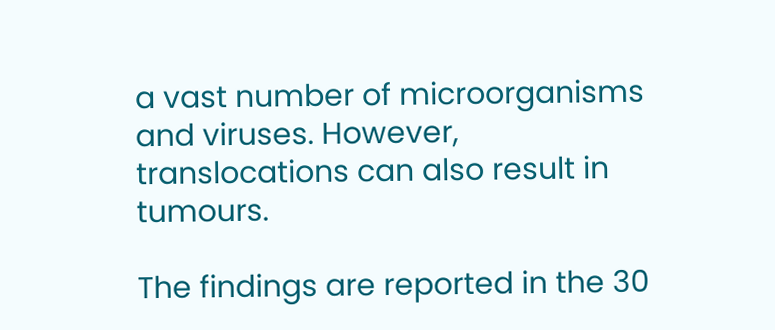a vast number of microorganisms and viruses. However, translocations can also result in tumours.

The findings are reported in the 30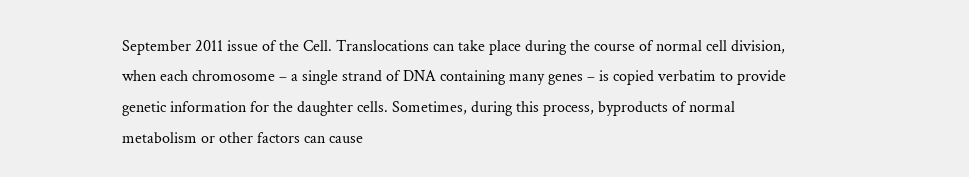September 2011 issue of the Cell. Translocations can take place during the course of normal cell division, when each chromosome – a single strand of DNA containing many genes – is copied verbatim to provide genetic information for the daughter cells. Sometimes, during this process, byproducts of normal metabolism or other factors can cause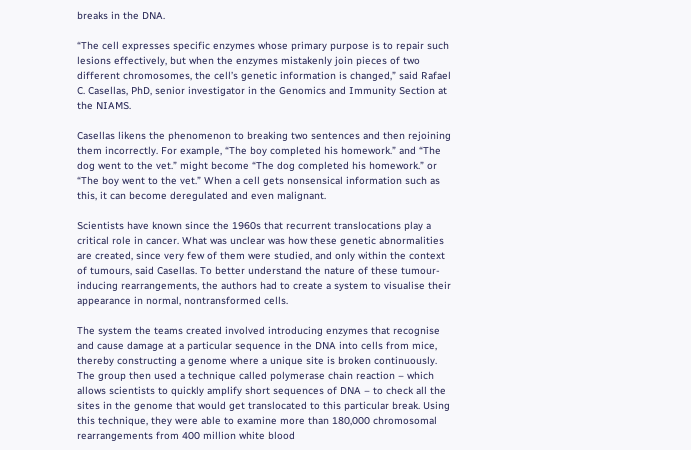breaks in the DNA.

“The cell expresses specific enzymes whose primary purpose is to repair such lesions effectively, but when the enzymes mistakenly join pieces of two different chromosomes, the cell’s genetic information is changed,” said Rafael C. Casellas, PhD, senior investigator in the Genomics and Immunity Section at the NIAMS.

Casellas likens the phenomenon to breaking two sentences and then rejoining them incorrectly. For example, “The boy completed his homework.” and “The dog went to the vet.” might become “The dog completed his homework.” or “The boy went to the vet.” When a cell gets nonsensical information such as this, it can become deregulated and even malignant.

Scientists have known since the 1960s that recurrent translocations play a critical role in cancer. What was unclear was how these genetic abnormalities are created, since very few of them were studied, and only within the context of tumours, said Casellas. To better understand the nature of these tumour-inducing rearrangements, the authors had to create a system to visualise their appearance in normal, nontransformed cells.

The system the teams created involved introducing enzymes that recognise and cause damage at a particular sequence in the DNA into cells from mice, thereby constructing a genome where a unique site is broken continuously. The group then used a technique called polymerase chain reaction – which allows scientists to quickly amplify short sequences of DNA – to check all the sites in the genome that would get translocated to this particular break. Using this technique, they were able to examine more than 180,000 chromosomal rearrangements from 400 million white blood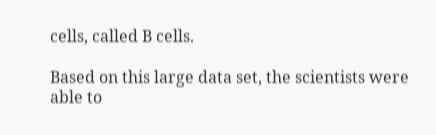cells, called B cells.

Based on this large data set, the scientists were able to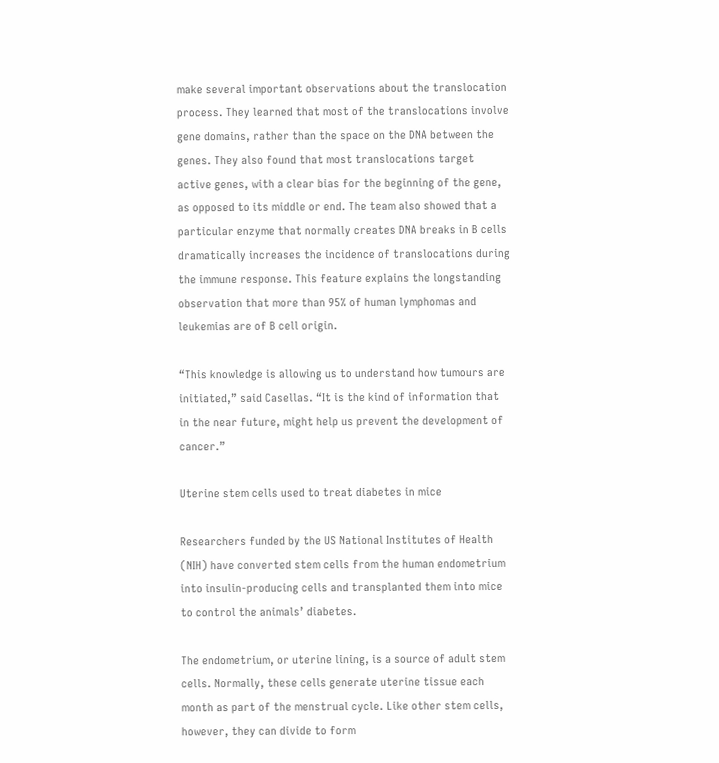make several important observations about the translocation process. They learned that most of the translocations involve gene domains, rather than the space on the DNA between the genes. They also found that most translocations target active genes, with a clear bias for the beginning of the gene, as opposed to its middle or end. The team also showed that a particular enzyme that normally creates DNA breaks in B cells dramatically increases the incidence of translocations during the immune response. This feature explains the longstanding observation that more than 95% of human lymphomas and leukemias are of B cell origin.

“This knowledge is allowing us to understand how tumours are initiated,” said Casellas. “It is the kind of information that in the near future, might help us prevent the development of cancer.”

Uterine stem cells used to treat diabetes in mice

Researchers funded by the US National Institutes of Health (NIH) have converted stem cells from the human endometrium into insulin-producing cells and transplanted them into mice to control the animals’ diabetes.

The endometrium, or uterine lining, is a source of adult stem cells. Normally, these cells generate uterine tissue each month as part of the menstrual cycle. Like other stem cells, however, they can divide to form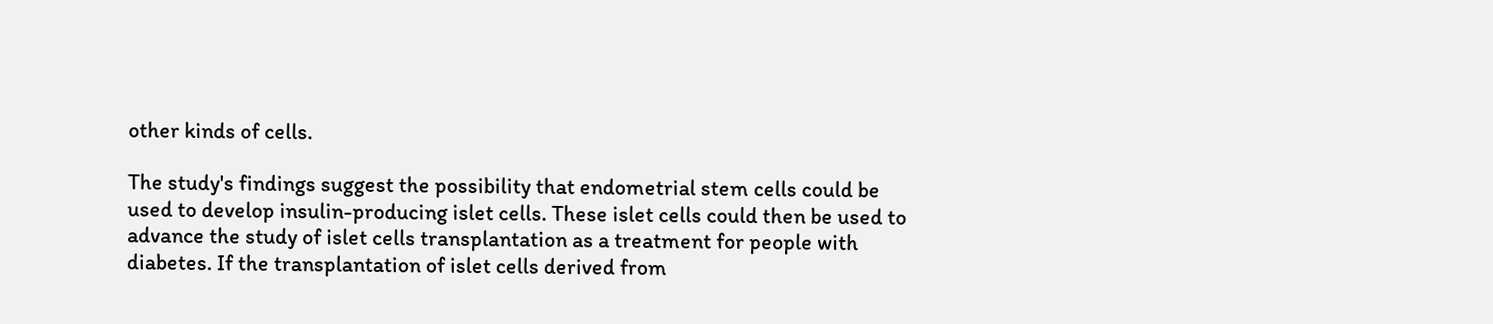other kinds of cells.

The study's findings suggest the possibility that endometrial stem cells could be used to develop insulin-producing islet cells. These islet cells could then be used to advance the study of islet cells transplantation as a treatment for people with diabetes. If the transplantation of islet cells derived from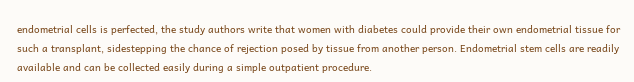endometrial cells is perfected, the study authors write that women with diabetes could provide their own endometrial tissue for such a transplant, sidestepping the chance of rejection posed by tissue from another person. Endometrial stem cells are readily available and can be collected easily during a simple outpatient procedure.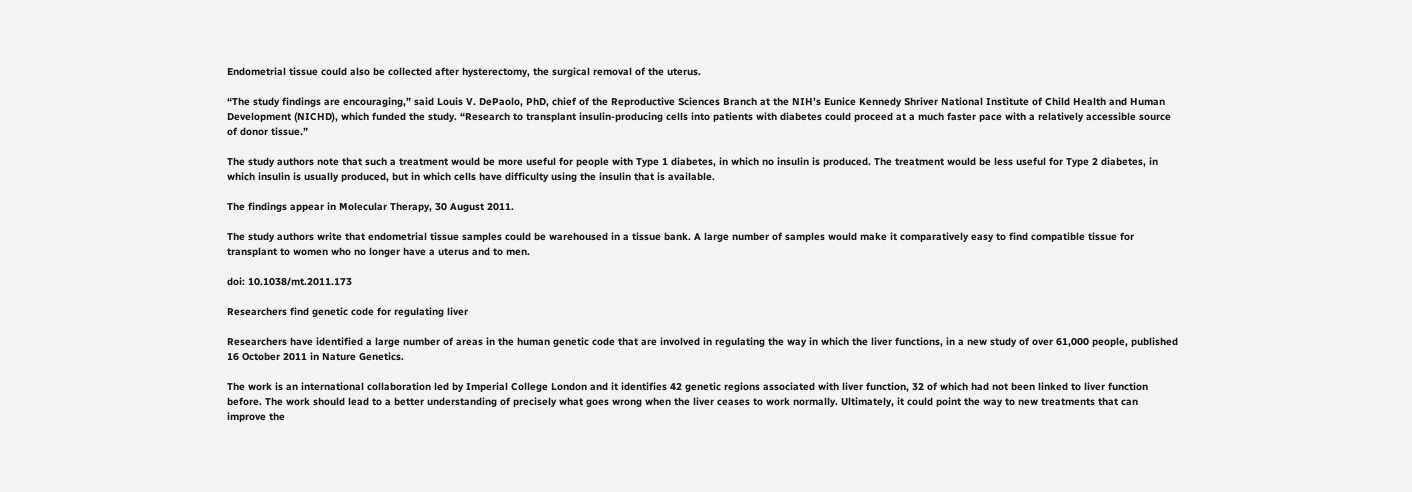Endometrial tissue could also be collected after hysterectomy, the surgical removal of the uterus.

“The study findings are encouraging,” said Louis V. DePaolo, PhD, chief of the Reproductive Sciences Branch at the NIH’s Eunice Kennedy Shriver National Institute of Child Health and Human Development (NICHD), which funded the study. “Research to transplant insulin-producing cells into patients with diabetes could proceed at a much faster pace with a relatively accessible source of donor tissue.”

The study authors note that such a treatment would be more useful for people with Type 1 diabetes, in which no insulin is produced. The treatment would be less useful for Type 2 diabetes, in which insulin is usually produced, but in which cells have difficulty using the insulin that is available.

The findings appear in Molecular Therapy, 30 August 2011.

The study authors write that endometrial tissue samples could be warehoused in a tissue bank. A large number of samples would make it comparatively easy to find compatible tissue for transplant to women who no longer have a uterus and to men.

doi: 10.1038/mt.2011.173

Researchers find genetic code for regulating liver

Researchers have identified a large number of areas in the human genetic code that are involved in regulating the way in which the liver functions, in a new study of over 61,000 people, published 16 October 2011 in Nature Genetics.

The work is an international collaboration led by Imperial College London and it identifies 42 genetic regions associated with liver function, 32 of which had not been linked to liver function before. The work should lead to a better understanding of precisely what goes wrong when the liver ceases to work normally. Ultimately, it could point the way to new treatments that can improve the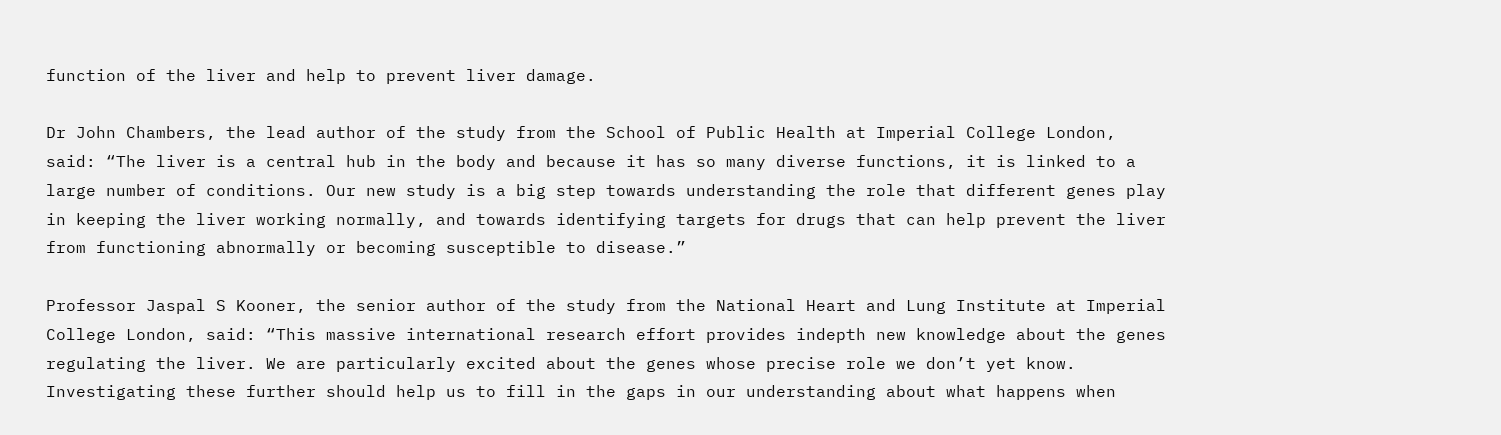function of the liver and help to prevent liver damage.

Dr John Chambers, the lead author of the study from the School of Public Health at Imperial College London, said: “The liver is a central hub in the body and because it has so many diverse functions, it is linked to a large number of conditions. Our new study is a big step towards understanding the role that different genes play in keeping the liver working normally, and towards identifying targets for drugs that can help prevent the liver from functioning abnormally or becoming susceptible to disease.”

Professor Jaspal S Kooner, the senior author of the study from the National Heart and Lung Institute at Imperial College London, said: “This massive international research effort provides indepth new knowledge about the genes regulating the liver. We are particularly excited about the genes whose precise role we don’t yet know. Investigating these further should help us to fill in the gaps in our understanding about what happens when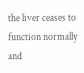the liver ceases to function normally and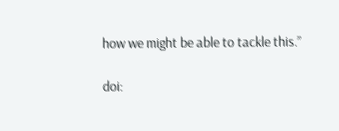how we might be able to tackle this.”

doi: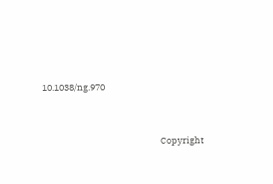10.1038/ng.970


                                                           Copyright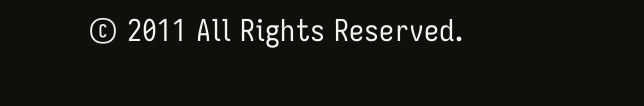© 2011 All Rights Reserved.